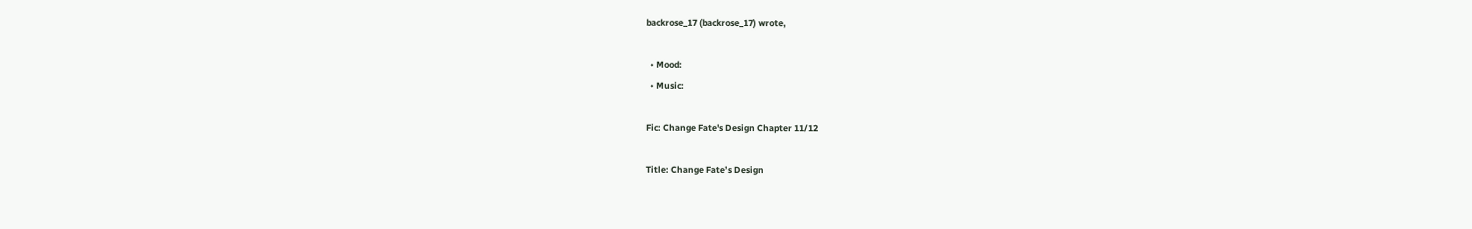backrose_17 (backrose_17) wrote,

  • Mood:
  • Music:

Fic: Change Fate's Design Chapter 11/12

Title: Change Fate’s Design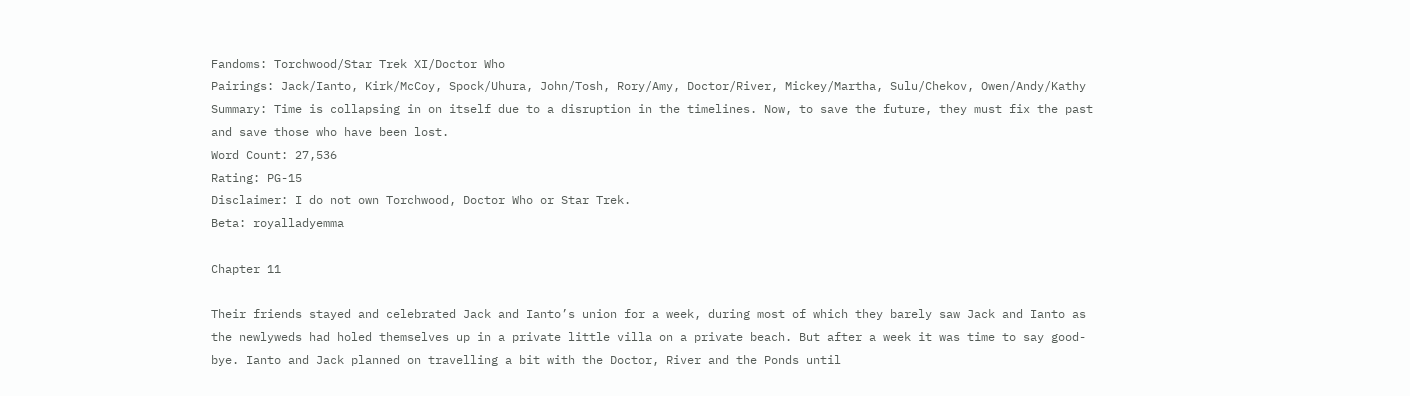Fandoms: Torchwood/Star Trek XI/Doctor Who
Pairings: Jack/Ianto, Kirk/McCoy, Spock/Uhura, John/Tosh, Rory/Amy, Doctor/River, Mickey/Martha, Sulu/Chekov, Owen/Andy/Kathy
Summary: Time is collapsing in on itself due to a disruption in the timelines. Now, to save the future, they must fix the past and save those who have been lost.
Word Count: 27,536
Rating: PG-15
Disclaimer: I do not own Torchwood, Doctor Who or Star Trek.
Beta: royalladyemma

Chapter 11

Their friends stayed and celebrated Jack and Ianto’s union for a week, during most of which they barely saw Jack and Ianto as the newlyweds had holed themselves up in a private little villa on a private beach. But after a week it was time to say good-bye. Ianto and Jack planned on travelling a bit with the Doctor, River and the Ponds until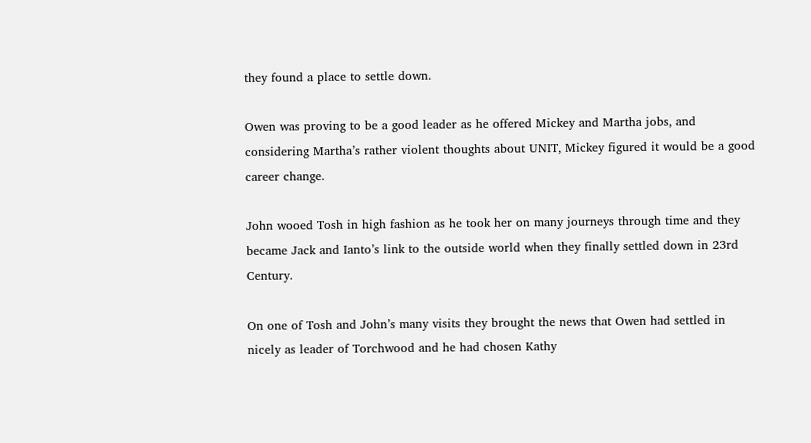they found a place to settle down.

Owen was proving to be a good leader as he offered Mickey and Martha jobs, and considering Martha’s rather violent thoughts about UNIT, Mickey figured it would be a good career change.

John wooed Tosh in high fashion as he took her on many journeys through time and they became Jack and Ianto’s link to the outside world when they finally settled down in 23rd Century.

On one of Tosh and John’s many visits they brought the news that Owen had settled in nicely as leader of Torchwood and he had chosen Kathy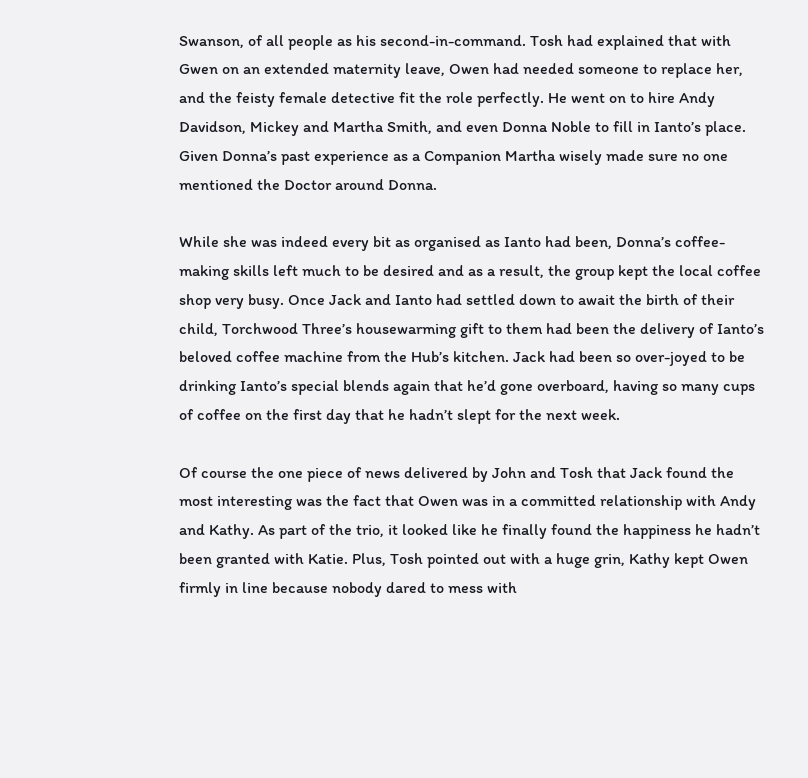Swanson, of all people as his second-in-command. Tosh had explained that with Gwen on an extended maternity leave, Owen had needed someone to replace her, and the feisty female detective fit the role perfectly. He went on to hire Andy Davidson, Mickey and Martha Smith, and even Donna Noble to fill in Ianto’s place. Given Donna’s past experience as a Companion Martha wisely made sure no one mentioned the Doctor around Donna.

While she was indeed every bit as organised as Ianto had been, Donna’s coffee-making skills left much to be desired and as a result, the group kept the local coffee shop very busy. Once Jack and Ianto had settled down to await the birth of their child, Torchwood Three’s housewarming gift to them had been the delivery of Ianto’s beloved coffee machine from the Hub’s kitchen. Jack had been so over-joyed to be drinking Ianto’s special blends again that he’d gone overboard, having so many cups of coffee on the first day that he hadn’t slept for the next week.

Of course the one piece of news delivered by John and Tosh that Jack found the most interesting was the fact that Owen was in a committed relationship with Andy and Kathy. As part of the trio, it looked like he finally found the happiness he hadn’t been granted with Katie. Plus, Tosh pointed out with a huge grin, Kathy kept Owen firmly in line because nobody dared to mess with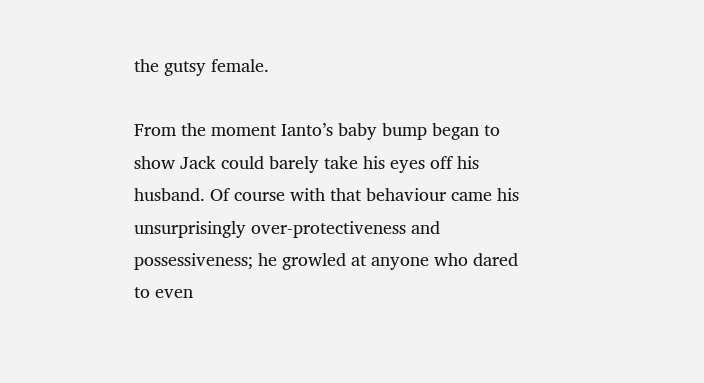the gutsy female.

From the moment Ianto’s baby bump began to show Jack could barely take his eyes off his husband. Of course with that behaviour came his unsurprisingly over-protectiveness and possessiveness; he growled at anyone who dared to even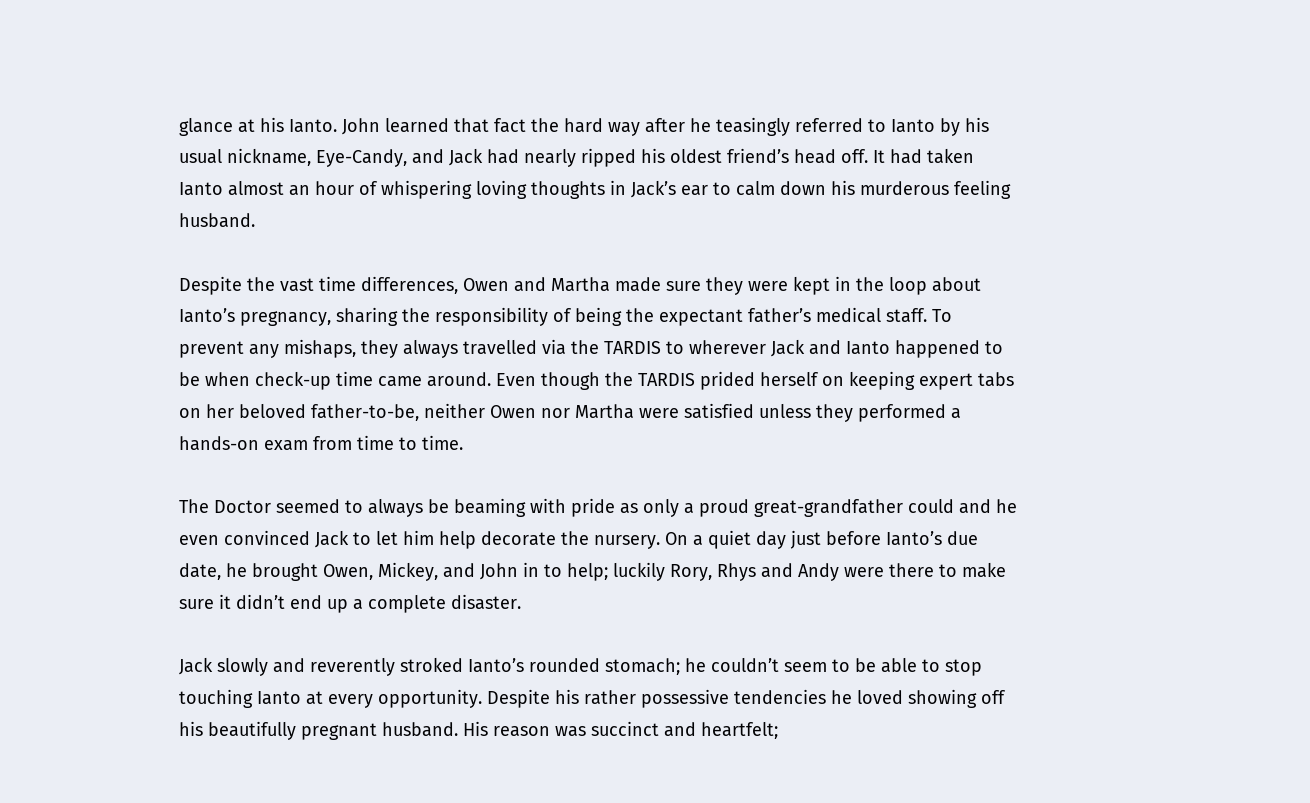glance at his Ianto. John learned that fact the hard way after he teasingly referred to Ianto by his usual nickname, Eye-Candy, and Jack had nearly ripped his oldest friend’s head off. It had taken Ianto almost an hour of whispering loving thoughts in Jack’s ear to calm down his murderous feeling husband.

Despite the vast time differences, Owen and Martha made sure they were kept in the loop about Ianto’s pregnancy, sharing the responsibility of being the expectant father’s medical staff. To prevent any mishaps, they always travelled via the TARDIS to wherever Jack and Ianto happened to be when check-up time came around. Even though the TARDIS prided herself on keeping expert tabs on her beloved father-to-be, neither Owen nor Martha were satisfied unless they performed a hands-on exam from time to time.

The Doctor seemed to always be beaming with pride as only a proud great-grandfather could and he even convinced Jack to let him help decorate the nursery. On a quiet day just before Ianto’s due date, he brought Owen, Mickey, and John in to help; luckily Rory, Rhys and Andy were there to make sure it didn’t end up a complete disaster.

Jack slowly and reverently stroked Ianto’s rounded stomach; he couldn’t seem to be able to stop touching Ianto at every opportunity. Despite his rather possessive tendencies he loved showing off his beautifully pregnant husband. His reason was succinct and heartfelt;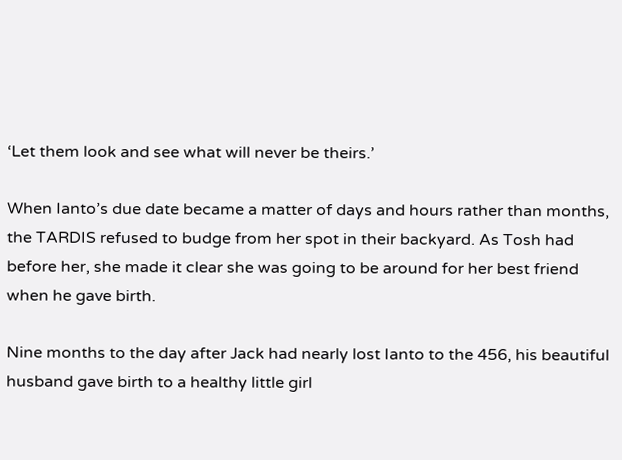‘Let them look and see what will never be theirs.’

When Ianto’s due date became a matter of days and hours rather than months, the TARDIS refused to budge from her spot in their backyard. As Tosh had before her, she made it clear she was going to be around for her best friend when he gave birth.

Nine months to the day after Jack had nearly lost Ianto to the 456, his beautiful husband gave birth to a healthy little girl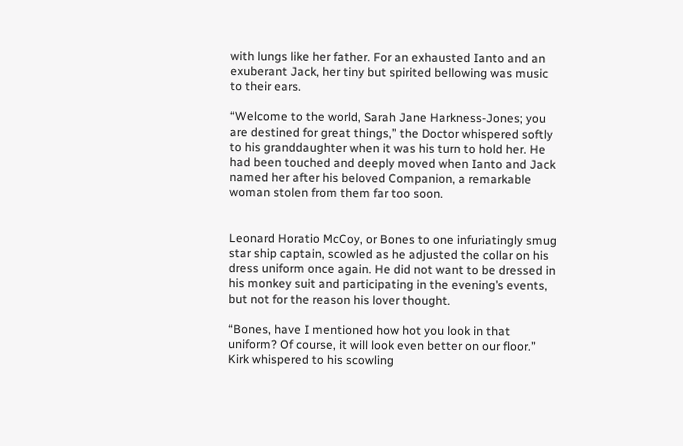with lungs like her father. For an exhausted Ianto and an exuberant Jack, her tiny but spirited bellowing was music to their ears.

“Welcome to the world, Sarah Jane Harkness-Jones; you are destined for great things,” the Doctor whispered softly to his granddaughter when it was his turn to hold her. He had been touched and deeply moved when Ianto and Jack named her after his beloved Companion, a remarkable woman stolen from them far too soon.


Leonard Horatio McCoy, or Bones to one infuriatingly smug star ship captain, scowled as he adjusted the collar on his dress uniform once again. He did not want to be dressed in his monkey suit and participating in the evening’s events, but not for the reason his lover thought.

“Bones, have I mentioned how hot you look in that uniform? Of course, it will look even better on our floor.” Kirk whispered to his scowling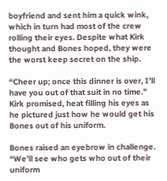boyfriend and sent him a quick wink, which in turn had most of the crew rolling their eyes. Despite what Kirk thought and Bones hoped, they were the worst keep secret on the ship.

“Cheer up; once this dinner is over, I’ll have you out of that suit in no time.” Kirk promised, heat filling his eyes as he pictured just how he would get his Bones out of his uniform.

Bones raised an eyebrow in challenge. “We’ll see who gets who out of their uniform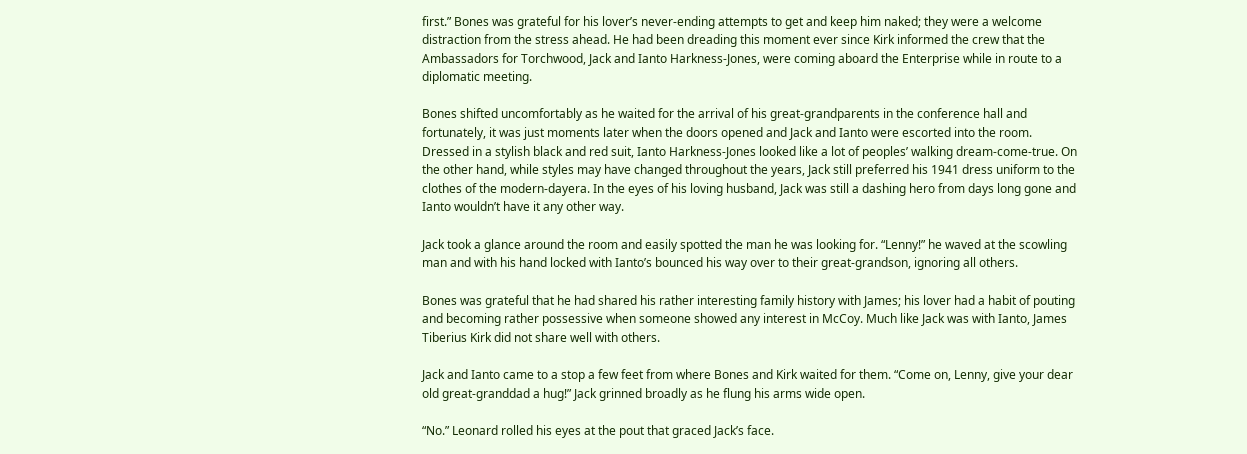first.” Bones was grateful for his lover’s never-ending attempts to get and keep him naked; they were a welcome distraction from the stress ahead. He had been dreading this moment ever since Kirk informed the crew that the Ambassadors for Torchwood, Jack and Ianto Harkness-Jones, were coming aboard the Enterprise while in route to a diplomatic meeting.

Bones shifted uncomfortably as he waited for the arrival of his great-grandparents in the conference hall and fortunately, it was just moments later when the doors opened and Jack and Ianto were escorted into the room. Dressed in a stylish black and red suit, Ianto Harkness-Jones looked like a lot of peoples’ walking dream-come-true. On the other hand, while styles may have changed throughout the years, Jack still preferred his 1941 dress uniform to the clothes of the modern-dayera. In the eyes of his loving husband, Jack was still a dashing hero from days long gone and Ianto wouldn’t have it any other way.

Jack took a glance around the room and easily spotted the man he was looking for. “Lenny!” he waved at the scowling man and with his hand locked with Ianto’s bounced his way over to their great-grandson, ignoring all others.

Bones was grateful that he had shared his rather interesting family history with James; his lover had a habit of pouting and becoming rather possessive when someone showed any interest in McCoy. Much like Jack was with Ianto, James Tiberius Kirk did not share well with others.

Jack and Ianto came to a stop a few feet from where Bones and Kirk waited for them. “Come on, Lenny, give your dear old great-granddad a hug!” Jack grinned broadly as he flung his arms wide open.

“No.” Leonard rolled his eyes at the pout that graced Jack’s face.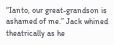“Ianto, our great-grandson is ashamed of me.” Jack whined theatrically as he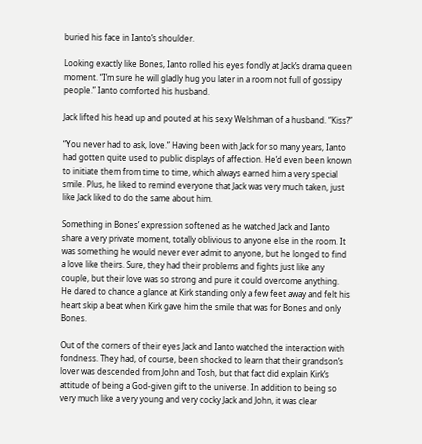buried his face in Ianto’s shoulder.

Looking exactly like Bones, Ianto rolled his eyes fondly at Jack’s drama queen moment. “I’m sure he will gladly hug you later in a room not full of gossipy people.” Ianto comforted his husband.

Jack lifted his head up and pouted at his sexy Welshman of a husband. “Kiss?”

“You never had to ask, love.” Having been with Jack for so many years, Ianto had gotten quite used to public displays of affection. He’d even been known to initiate them from time to time, which always earned him a very special smile. Plus, he liked to remind everyone that Jack was very much taken, just like Jack liked to do the same about him.

Something in Bones’ expression softened as he watched Jack and Ianto share a very private moment, totally oblivious to anyone else in the room. It was something he would never ever admit to anyone, but he longed to find a love like theirs. Sure, they had their problems and fights just like any couple, but their love was so strong and pure it could overcome anything. He dared to chance a glance at Kirk standing only a few feet away and felt his heart skip a beat when Kirk gave him the smile that was for Bones and only Bones.

Out of the corners of their eyes Jack and Ianto watched the interaction with fondness. They had, of course, been shocked to learn that their grandson’s lover was descended from John and Tosh, but that fact did explain Kirk’s attitude of being a God-given gift to the universe. In addition to being so very much like a very young and very cocky Jack and John, it was clear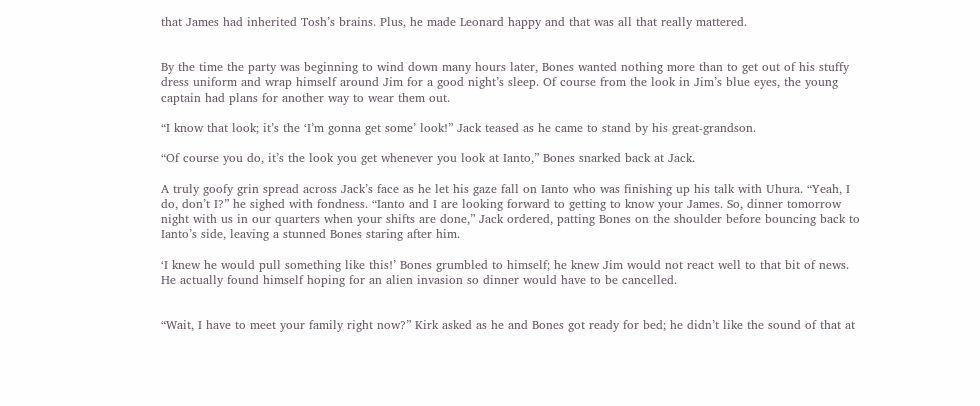that James had inherited Tosh’s brains. Plus, he made Leonard happy and that was all that really mattered.


By the time the party was beginning to wind down many hours later, Bones wanted nothing more than to get out of his stuffy dress uniform and wrap himself around Jim for a good night’s sleep. Of course from the look in Jim’s blue eyes, the young captain had plans for another way to wear them out.

“I know that look; it’s the ‘I’m gonna get some’ look!” Jack teased as he came to stand by his great-grandson.

“Of course you do, it’s the look you get whenever you look at Ianto,” Bones snarked back at Jack.

A truly goofy grin spread across Jack’s face as he let his gaze fall on Ianto who was finishing up his talk with Uhura. “Yeah, I do, don’t I?” he sighed with fondness. “Ianto and I are looking forward to getting to know your James. So, dinner tomorrow night with us in our quarters when your shifts are done,” Jack ordered, patting Bones on the shoulder before bouncing back to Ianto’s side, leaving a stunned Bones staring after him.

‘I knew he would pull something like this!’ Bones grumbled to himself; he knew Jim would not react well to that bit of news. He actually found himself hoping for an alien invasion so dinner would have to be cancelled.


“Wait, I have to meet your family right now?” Kirk asked as he and Bones got ready for bed; he didn’t like the sound of that at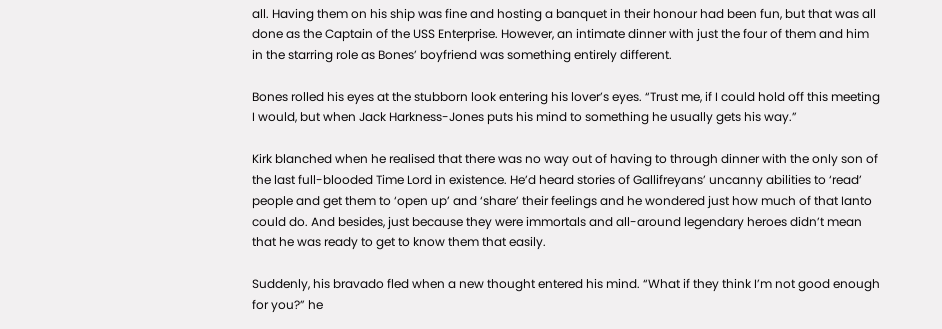all. Having them on his ship was fine and hosting a banquet in their honour had been fun, but that was all done as the Captain of the USS Enterprise. However, an intimate dinner with just the four of them and him in the starring role as Bones’ boyfriend was something entirely different.

Bones rolled his eyes at the stubborn look entering his lover’s eyes. “Trust me, if I could hold off this meeting I would, but when Jack Harkness-Jones puts his mind to something he usually gets his way.”

Kirk blanched when he realised that there was no way out of having to through dinner with the only son of the last full-blooded Time Lord in existence. He’d heard stories of Gallifreyans’ uncanny abilities to ‘read’ people and get them to ‘open up’ and ‘share’ their feelings and he wondered just how much of that Ianto could do. And besides, just because they were immortals and all-around legendary heroes didn’t mean that he was ready to get to know them that easily.

Suddenly, his bravado fled when a new thought entered his mind. “What if they think I’m not good enough for you?” he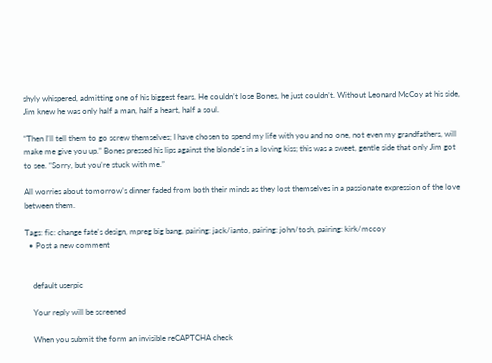shyly whispered, admitting one of his biggest fears. He couldn’t lose Bones, he just couldn’t. Without Leonard McCoy at his side, Jim knew he was only half a man, half a heart, half a soul.

“Then I’ll tell them to go screw themselves; I have chosen to spend my life with you and no one, not even my grandfathers, will make me give you up.” Bones pressed his lips against the blonde’s in a loving kiss; this was a sweet, gentle side that only Jim got to see. “Sorry, but you’re stuck with me.”

All worries about tomorrow’s dinner faded from both their minds as they lost themselves in a passionate expression of the love between them.

Tags: fic: change fate's design, mpreg big bang, pairing: jack/ianto, pairing: john/tosh, pairing: kirk/mccoy
  • Post a new comment


    default userpic

    Your reply will be screened

    When you submit the form an invisible reCAPTCHA check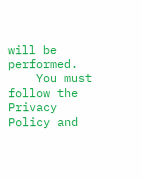will be performed.
    You must follow the Privacy Policy and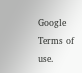Google Terms of use.